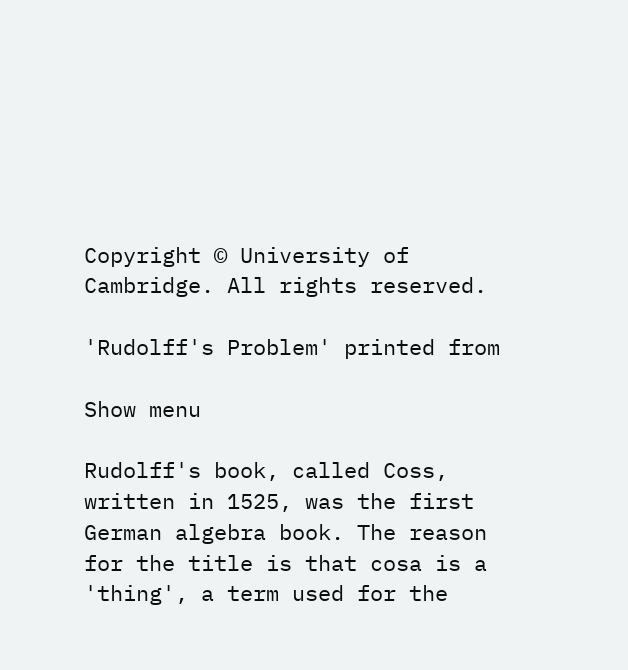Copyright © University of Cambridge. All rights reserved.

'Rudolff's Problem' printed from

Show menu

Rudolff's book, called Coss, written in 1525, was the first German algebra book. The reason for the title is that cosa is a 'thing', a term used for the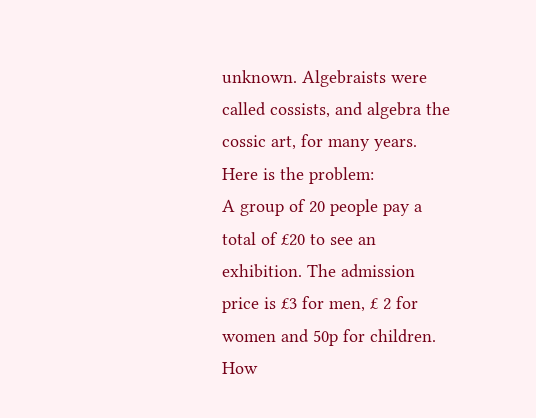unknown. Algebraists were called cossists, and algebra the cossic art, for many years. Here is the problem:
A group of 20 people pay a total of £20 to see an exhibition. The admission price is £3 for men, £ 2 for women and 50p for children. How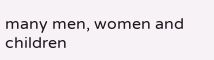many men, women and children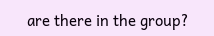are there in the group?